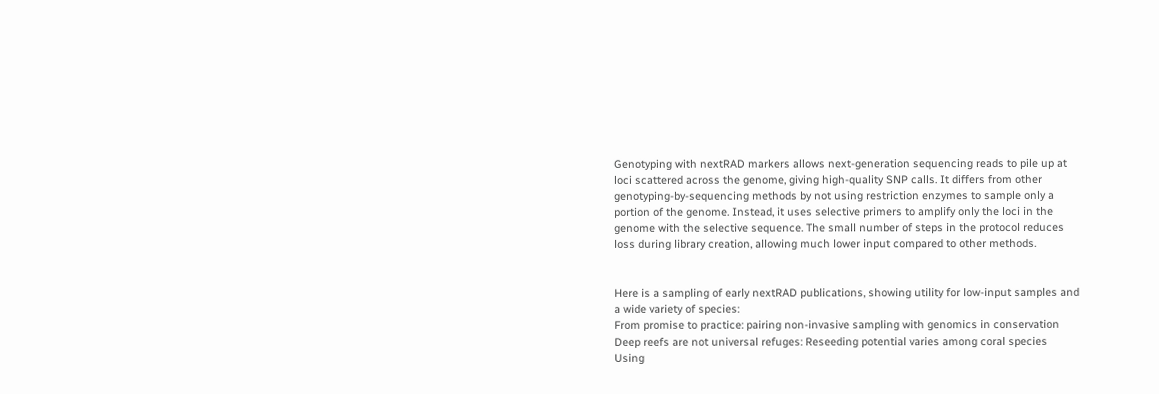Genotyping with nextRAD markers allows next-generation sequencing reads to pile up at loci scattered across the genome, giving high-quality SNP calls. It differs from other genotyping-by-sequencing methods by not using restriction enzymes to sample only a portion of the genome. Instead, it uses selective primers to amplify only the loci in the genome with the selective sequence. The small number of steps in the protocol reduces loss during library creation, allowing much lower input compared to other methods.


Here is a sampling of early nextRAD publications, showing utility for low-input samples and a wide variety of species:
From promise to practice: pairing non-invasive sampling with genomics in conservation
Deep reefs are not universal refuges: Reseeding potential varies among coral species
Using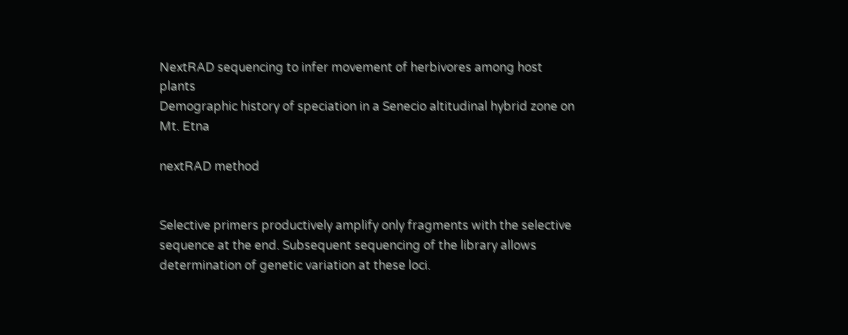NextRAD sequencing to infer movement of herbivores among host plants
Demographic history of speciation in a Senecio altitudinal hybrid zone on Mt. Etna

nextRAD method


Selective primers productively amplify only fragments with the selective sequence at the end. Subsequent sequencing of the library allows determination of genetic variation at these loci.